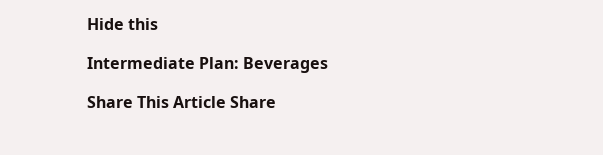Hide this

Intermediate Plan: Beverages

Share This Article Share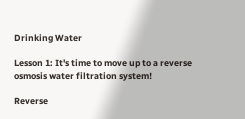Drinking Water

Lesson 1: It's time to move up to a reverse osmosis water filtration system!

Reverse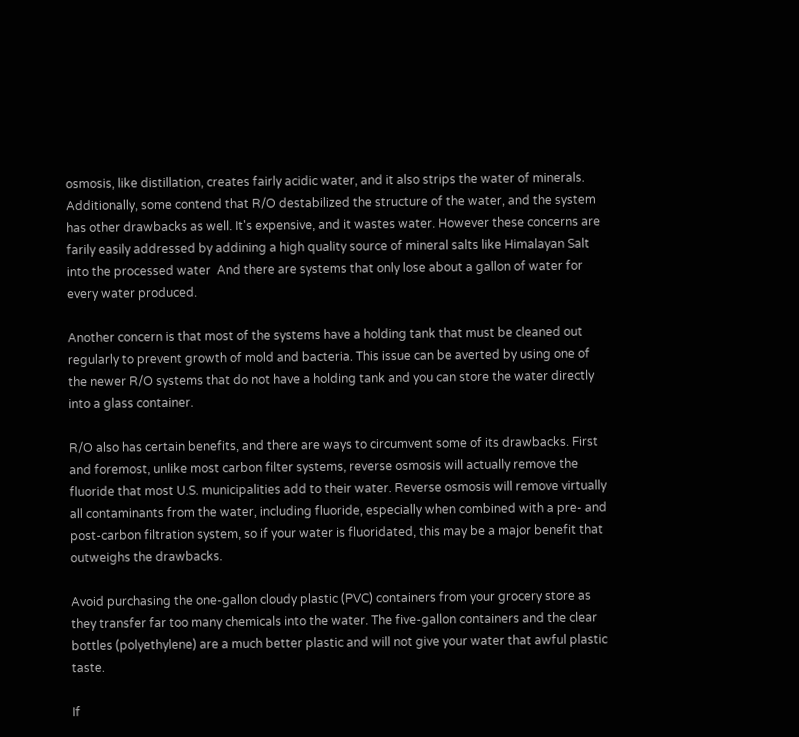osmosis, like distillation, creates fairly acidic water, and it also strips the water of minerals. Additionally, some contend that R/O destabilized the structure of the water, and the system has other drawbacks as well. It's expensive, and it wastes water. However these concerns are farily easily addressed by addining a high quality source of mineral salts like Himalayan Salt into the processed water  And there are systems that only lose about a gallon of water for every water produced.

Another concern is that most of the systems have a holding tank that must be cleaned out regularly to prevent growth of mold and bacteria. This issue can be averted by using one of the newer R/O systems that do not have a holding tank and you can store the water directly into a glass container.

R/O also has certain benefits, and there are ways to circumvent some of its drawbacks. First and foremost, unlike most carbon filter systems, reverse osmosis will actually remove the fluoride that most U.S. municipalities add to their water. Reverse osmosis will remove virtually all contaminants from the water, including fluoride, especially when combined with a pre- and post-carbon filtration system, so if your water is fluoridated, this may be a major benefit that outweighs the drawbacks.

Avoid purchasing the one-gallon cloudy plastic (PVC) containers from your grocery store as they transfer far too many chemicals into the water. The five-gallon containers and the clear bottles (polyethylene) are a much better plastic and will not give your water that awful plastic taste.

If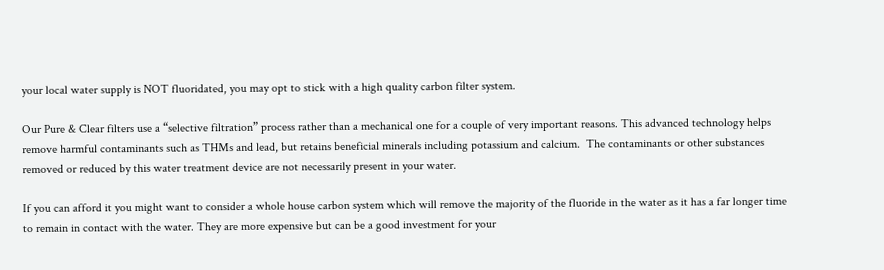your local water supply is NOT fluoridated, you may opt to stick with a high quality carbon filter system.

Our Pure & Clear filters use a “selective filtration” process rather than a mechanical one for a couple of very important reasons. This advanced technology helps remove harmful contaminants such as THMs and lead, but retains beneficial minerals including potassium and calcium.  The contaminants or other substances removed or reduced by this water treatment device are not necessarily present in your water.

If you can afford it you might want to consider a whole house carbon system which will remove the majority of the fluoride in the water as it has a far longer time to remain in contact with the water. They are more expensive but can be a good investment for your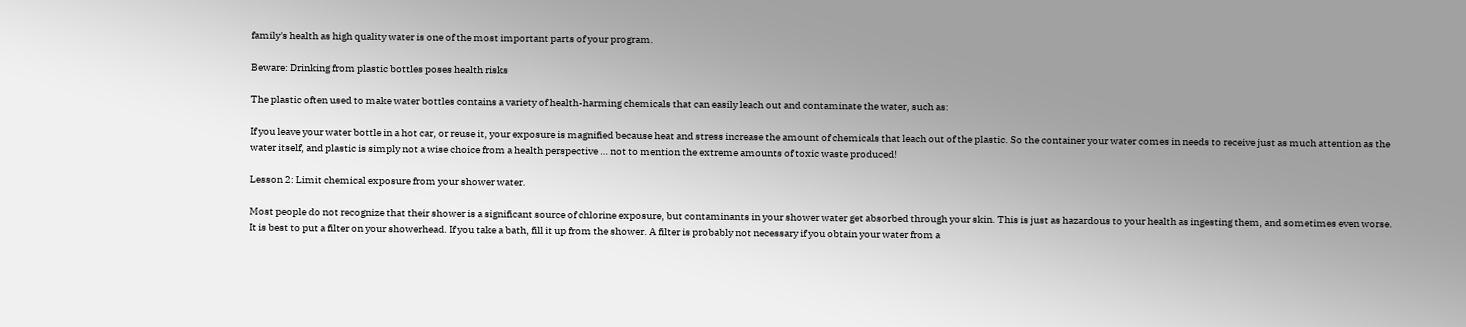family's health as high quality water is one of the most important parts of your program.

Beware: Drinking from plastic bottles poses health risks

The plastic often used to make water bottles contains a variety of health-harming chemicals that can easily leach out and contaminate the water, such as:

If you leave your water bottle in a hot car, or reuse it, your exposure is magnified because heat and stress increase the amount of chemicals that leach out of the plastic. So the container your water comes in needs to receive just as much attention as the water itself, and plastic is simply not a wise choice from a health perspective … not to mention the extreme amounts of toxic waste produced!

Lesson 2: Limit chemical exposure from your shower water.

Most people do not recognize that their shower is a significant source of chlorine exposure, but contaminants in your shower water get absorbed through your skin. This is just as hazardous to your health as ingesting them, and sometimes even worse. It is best to put a filter on your showerhead. If you take a bath, fill it up from the shower. A filter is probably not necessary if you obtain your water from a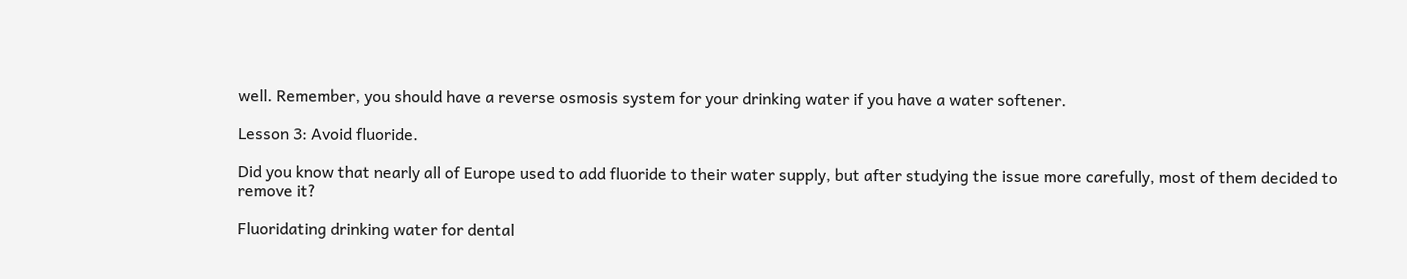well. Remember, you should have a reverse osmosis system for your drinking water if you have a water softener.

Lesson 3: Avoid fluoride.

Did you know that nearly all of Europe used to add fluoride to their water supply, but after studying the issue more carefully, most of them decided to remove it?

Fluoridating drinking water for dental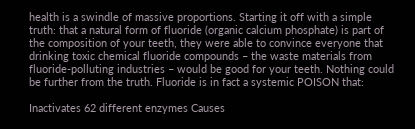health is a swindle of massive proportions. Starting it off with a simple truth: that a natural form of fluoride (organic calcium phosphate) is part of the composition of your teeth, they were able to convince everyone that drinking toxic chemical fluoride compounds – the waste materials from fluoride-polluting industries – would be good for your teeth. Nothing could be further from the truth. Fluoride is in fact a systemic POISON that:

Inactivates 62 different enzymes Causes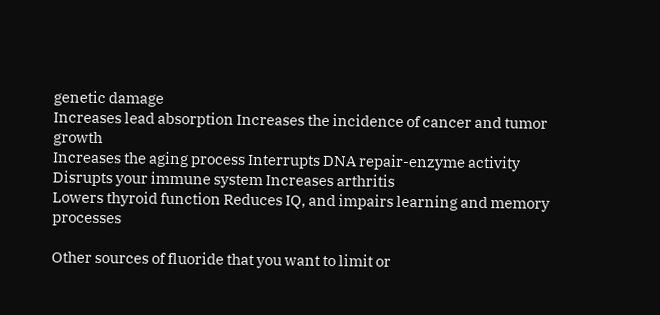genetic damage
Increases lead absorption Increases the incidence of cancer and tumor growth
Increases the aging process Interrupts DNA repair-enzyme activity
Disrupts your immune system Increases arthritis
Lowers thyroid function Reduces IQ, and impairs learning and memory processes

Other sources of fluoride that you want to limit or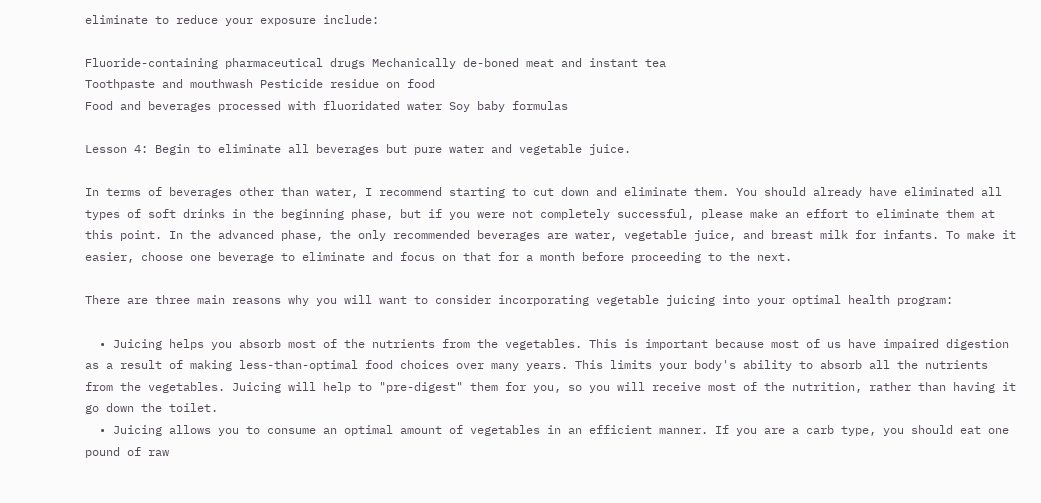eliminate to reduce your exposure include:

Fluoride-containing pharmaceutical drugs Mechanically de-boned meat and instant tea
Toothpaste and mouthwash Pesticide residue on food
Food and beverages processed with fluoridated water Soy baby formulas

Lesson 4: Begin to eliminate all beverages but pure water and vegetable juice.

In terms of beverages other than water, I recommend starting to cut down and eliminate them. You should already have eliminated all types of soft drinks in the beginning phase, but if you were not completely successful, please make an effort to eliminate them at this point. In the advanced phase, the only recommended beverages are water, vegetable juice, and breast milk for infants. To make it easier, choose one beverage to eliminate and focus on that for a month before proceeding to the next.

There are three main reasons why you will want to consider incorporating vegetable juicing into your optimal health program:

  • Juicing helps you absorb most of the nutrients from the vegetables. This is important because most of us have impaired digestion as a result of making less-than-optimal food choices over many years. This limits your body's ability to absorb all the nutrients from the vegetables. Juicing will help to "pre-digest" them for you, so you will receive most of the nutrition, rather than having it go down the toilet.
  • Juicing allows you to consume an optimal amount of vegetables in an efficient manner. If you are a carb type, you should eat one pound of raw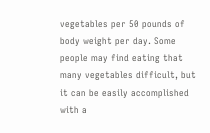vegetables per 50 pounds of body weight per day. Some people may find eating that many vegetables difficult, but it can be easily accomplished with a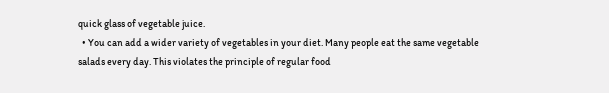quick glass of vegetable juice.
  • You can add a wider variety of vegetables in your diet. Many people eat the same vegetable salads every day. This violates the principle of regular food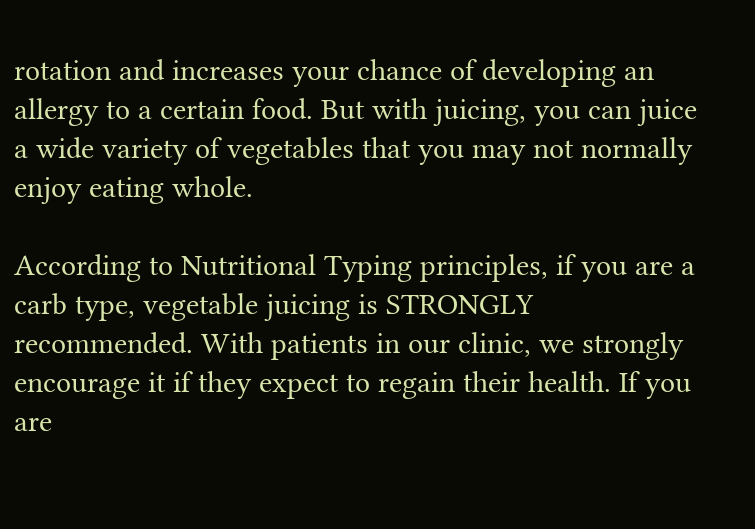rotation and increases your chance of developing an allergy to a certain food. But with juicing, you can juice a wide variety of vegetables that you may not normally enjoy eating whole.

According to Nutritional Typing principles, if you are a carb type, vegetable juicing is STRONGLY recommended. With patients in our clinic, we strongly encourage it if they expect to regain their health. If you are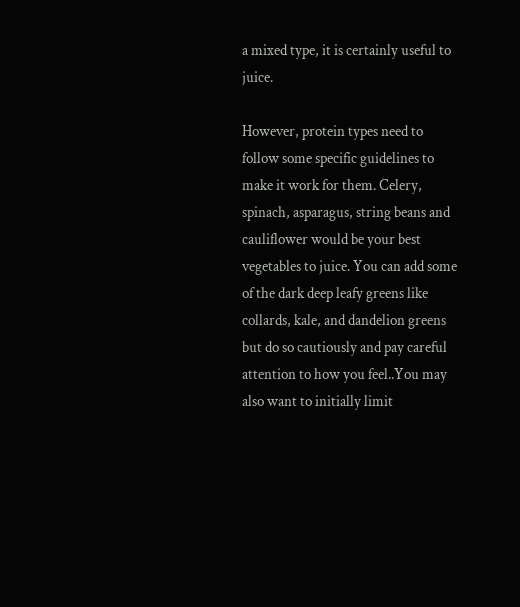a mixed type, it is certainly useful to juice.

However, protein types need to follow some specific guidelines to make it work for them. Celery, spinach, asparagus, string beans and cauliflower would be your best vegetables to juice. You can add some of the dark deep leafy greens like collards, kale, and dandelion greens but do so cautiously and pay careful attention to how you feel..You may also want to initially limit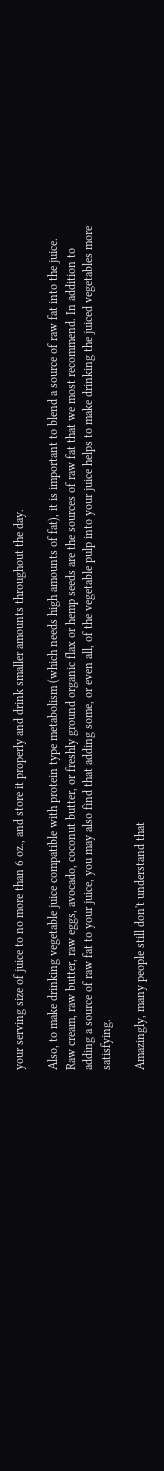your serving size of juice to no more than 6 oz., and store it properly and drink smaller amounts throughout the day.

Also, to make drinking vegetable juice compatible with protein type metabolism (which needs high amounts of fat), it is important to blend a source of raw fat into the juice. Raw cream, raw butter, raw eggs, avocado, coconut butter, or freshly ground organic flax or hemp seeds are the sources of raw fat that we most recommend. In addition to adding a source of raw fat to your juice, you may also find that adding some, or even all, of the vegetable pulp into your juice helps to make drinking the juiced vegetables more satisfying.

Amazingly, many people still don't understand that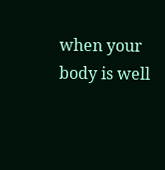when your body is well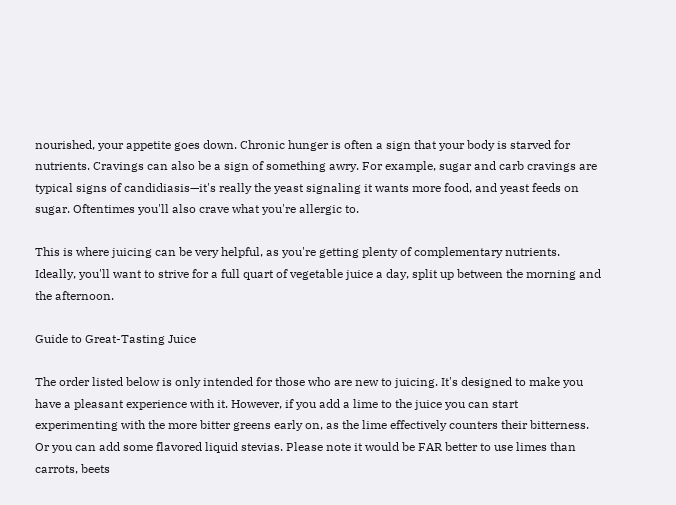nourished, your appetite goes down. Chronic hunger is often a sign that your body is starved for nutrients. Cravings can also be a sign of something awry. For example, sugar and carb cravings are typical signs of candidiasis—it's really the yeast signaling it wants more food, and yeast feeds on sugar. Oftentimes you'll also crave what you're allergic to.

This is where juicing can be very helpful, as you're getting plenty of complementary nutrients. Ideally, you'll want to strive for a full quart of vegetable juice a day, split up between the morning and the afternoon.

Guide to Great-Tasting Juice

The order listed below is only intended for those who are new to juicing. It's designed to make you have a pleasant experience with it. However, if you add a lime to the juice you can start experimenting with the more bitter greens early on, as the lime effectively counters their bitterness. Or you can add some flavored liquid stevias. Please note it would be FAR better to use limes than carrots, beets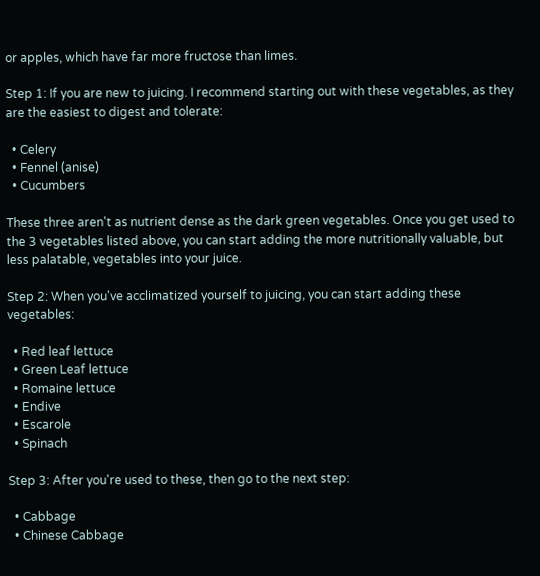or apples, which have far more fructose than limes.

Step 1: If you are new to juicing. I recommend starting out with these vegetables, as they are the easiest to digest and tolerate:

  • Celery
  • Fennel (anise)
  • Cucumbers

These three aren't as nutrient dense as the dark green vegetables. Once you get used to the 3 vegetables listed above, you can start adding the more nutritionally valuable, but less palatable, vegetables into your juice.

Step 2: When you've acclimatized yourself to juicing, you can start adding these vegetables:

  • Red leaf lettuce
  • Green Leaf lettuce
  • Romaine lettuce
  • Endive
  • Escarole
  • Spinach

Step 3: After you're used to these, then go to the next step:

  • Cabbage
  • Chinese Cabbage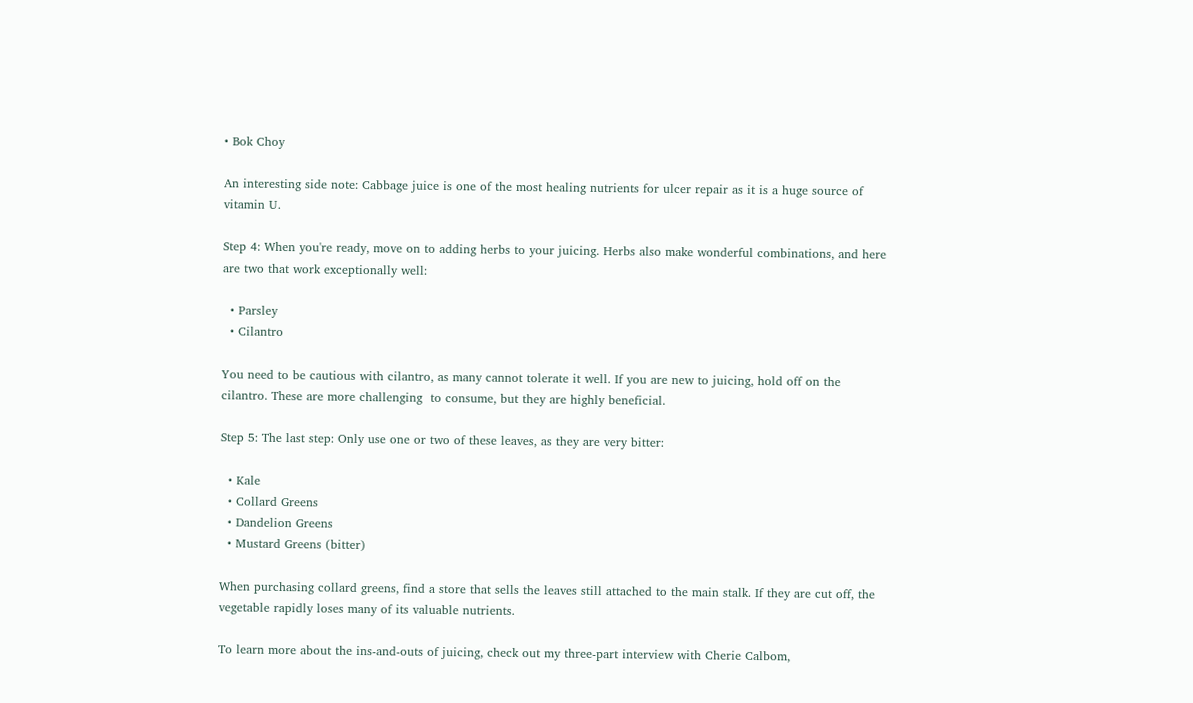• Bok Choy

An interesting side note: Cabbage juice is one of the most healing nutrients for ulcer repair as it is a huge source of vitamin U.

Step 4: When you're ready, move on to adding herbs to your juicing. Herbs also make wonderful combinations, and here are two that work exceptionally well:

  • Parsley
  • Cilantro

You need to be cautious with cilantro, as many cannot tolerate it well. If you are new to juicing, hold off on the cilantro. These are more challenging  to consume, but they are highly beneficial.

Step 5: The last step: Only use one or two of these leaves, as they are very bitter:

  • Kale
  • Collard Greens
  • Dandelion Greens
  • Mustard Greens (bitter)

When purchasing collard greens, find a store that sells the leaves still attached to the main stalk. If they are cut off, the vegetable rapidly loses many of its valuable nutrients.

To learn more about the ins-and-outs of juicing, check out my three-part interview with Cherie Calbom,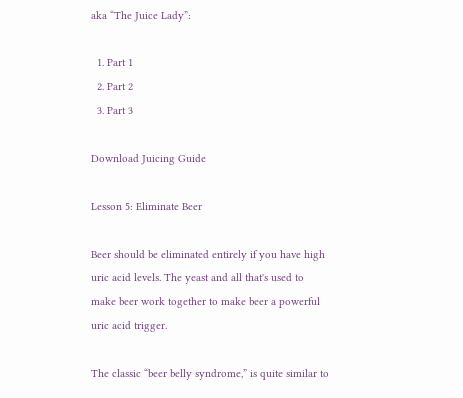aka “The Juice Lady”:

  1. Part 1
  2. Part 2
  3. Part 3

Download Juicing Guide

Lesson 5: Eliminate Beer

Beer should be eliminated entirely if you have high uric acid levels. The yeast and all that's used to make beer work together to make beer a powerful uric acid trigger.

The classic “beer belly syndrome,” is quite similar to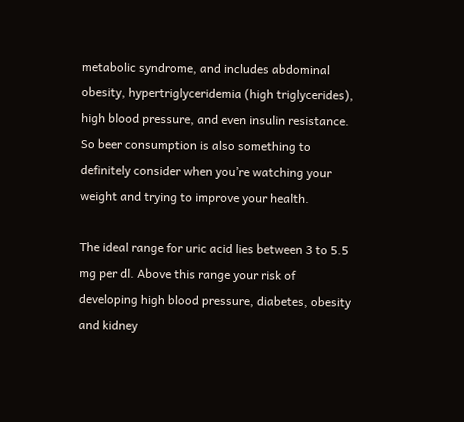metabolic syndrome, and includes abdominal obesity, hypertriglyceridemia (high triglycerides), high blood pressure, and even insulin resistance. So beer consumption is also something to definitely consider when you’re watching your weight and trying to improve your health.

The ideal range for uric acid lies between 3 to 5.5 mg per dl. Above this range your risk of developing high blood pressure, diabetes, obesity and kidney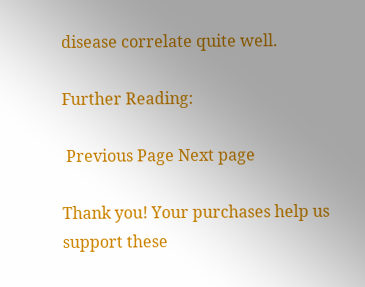disease correlate quite well.

Further Reading:

 Previous Page Next page

Thank you! Your purchases help us support these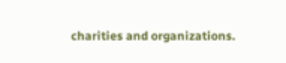charities and organizations.